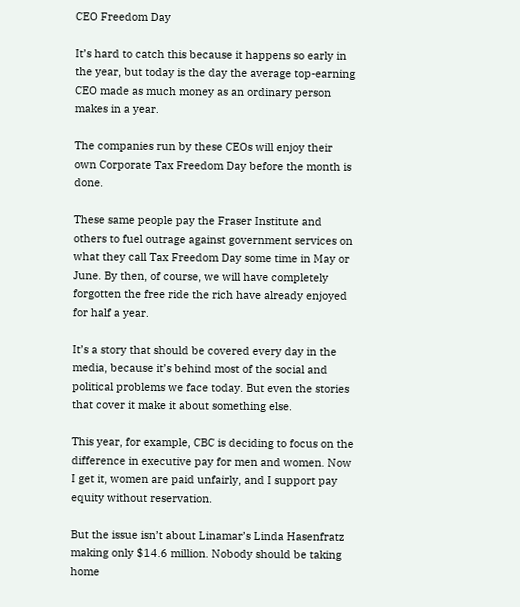CEO Freedom Day

It’s hard to catch this because it happens so early in the year, but today is the day the average top-earning CEO made as much money as an ordinary person makes in a year.

The companies run by these CEOs will enjoy their own Corporate Tax Freedom Day before the month is done.

These same people pay the Fraser Institute and others to fuel outrage against government services on what they call Tax Freedom Day some time in May or June. By then, of course, we will have completely forgotten the free ride the rich have already enjoyed for half a year.

It’s a story that should be covered every day in the media, because it’s behind most of the social and political problems we face today. But even the stories that cover it make it about something else.

This year, for example, CBC is deciding to focus on the difference in executive pay for men and women. Now I get it, women are paid unfairly, and I support pay equity without reservation.

But the issue isn’t about Linamar’s Linda Hasenfratz making only $14.6 million. Nobody should be taking home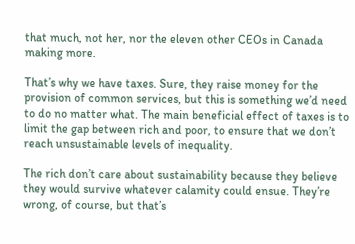that much, not her, nor the eleven other CEOs in Canada making more.

That’s why we have taxes. Sure, they raise money for the provision of common services, but this is something we’d need to do no matter what. The main beneficial effect of taxes is to limit the gap between rich and poor, to ensure that we don’t reach unsustainable levels of inequality.

The rich don’t care about sustainability because they believe they would survive whatever calamity could ensue. They’re wrong, of course, but that’s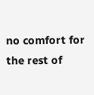no comfort for the rest of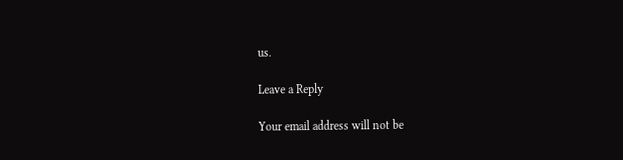us.

Leave a Reply

Your email address will not be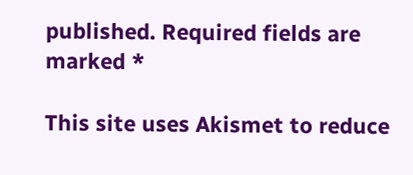published. Required fields are marked *

This site uses Akismet to reduce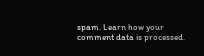spam. Learn how your comment data is processed.